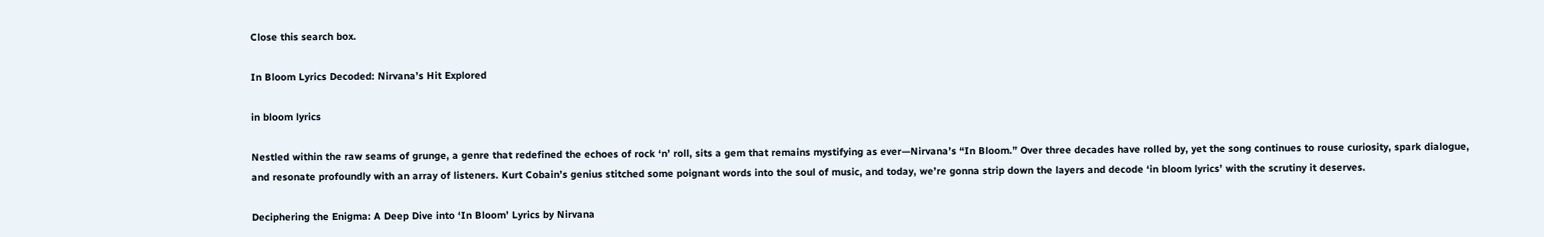Close this search box.

In Bloom Lyrics Decoded: Nirvana’s Hit Explored

in bloom lyrics

Nestled within the raw seams of grunge, a genre that redefined the echoes of rock ‘n’ roll, sits a gem that remains mystifying as ever—Nirvana’s “In Bloom.” Over three decades have rolled by, yet the song continues to rouse curiosity, spark dialogue, and resonate profoundly with an array of listeners. Kurt Cobain’s genius stitched some poignant words into the soul of music, and today, we’re gonna strip down the layers and decode ‘in bloom lyrics’ with the scrutiny it deserves.

Deciphering the Enigma: A Deep Dive into ‘In Bloom’ Lyrics by Nirvana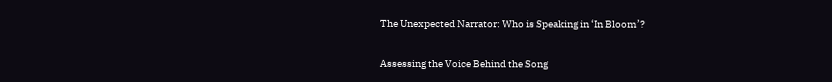The Unexpected Narrator: Who is Speaking in ‘In Bloom’?

Assessing the Voice Behind the Song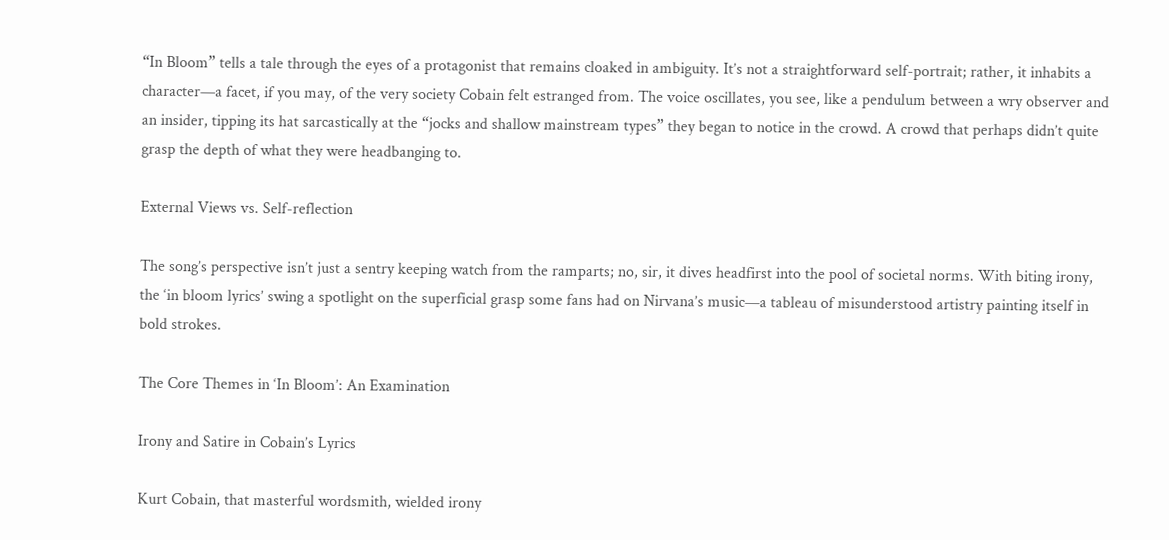“In Bloom” tells a tale through the eyes of a protagonist that remains cloaked in ambiguity. It’s not a straightforward self-portrait; rather, it inhabits a character—a facet, if you may, of the very society Cobain felt estranged from. The voice oscillates, you see, like a pendulum between a wry observer and an insider, tipping its hat sarcastically at the “jocks and shallow mainstream types” they began to notice in the crowd. A crowd that perhaps didn’t quite grasp the depth of what they were headbanging to.

External Views vs. Self-reflection

The song’s perspective isn’t just a sentry keeping watch from the ramparts; no, sir, it dives headfirst into the pool of societal norms. With biting irony, the ‘in bloom lyrics’ swing a spotlight on the superficial grasp some fans had on Nirvana’s music—a tableau of misunderstood artistry painting itself in bold strokes.

The Core Themes in ‘In Bloom’: An Examination

Irony and Satire in Cobain’s Lyrics

Kurt Cobain, that masterful wordsmith, wielded irony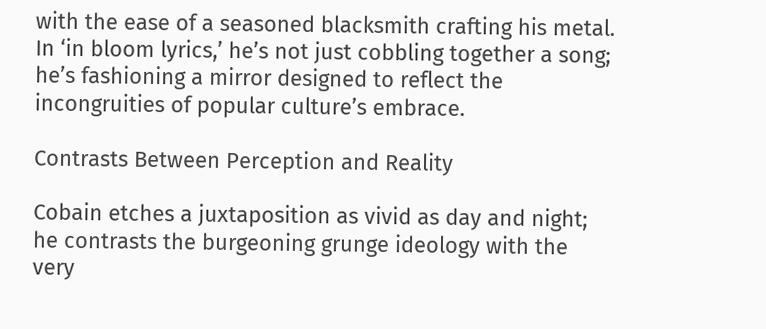with the ease of a seasoned blacksmith crafting his metal. In ‘in bloom lyrics,’ he’s not just cobbling together a song; he’s fashioning a mirror designed to reflect the incongruities of popular culture’s embrace.

Contrasts Between Perception and Reality

Cobain etches a juxtaposition as vivid as day and night; he contrasts the burgeoning grunge ideology with the very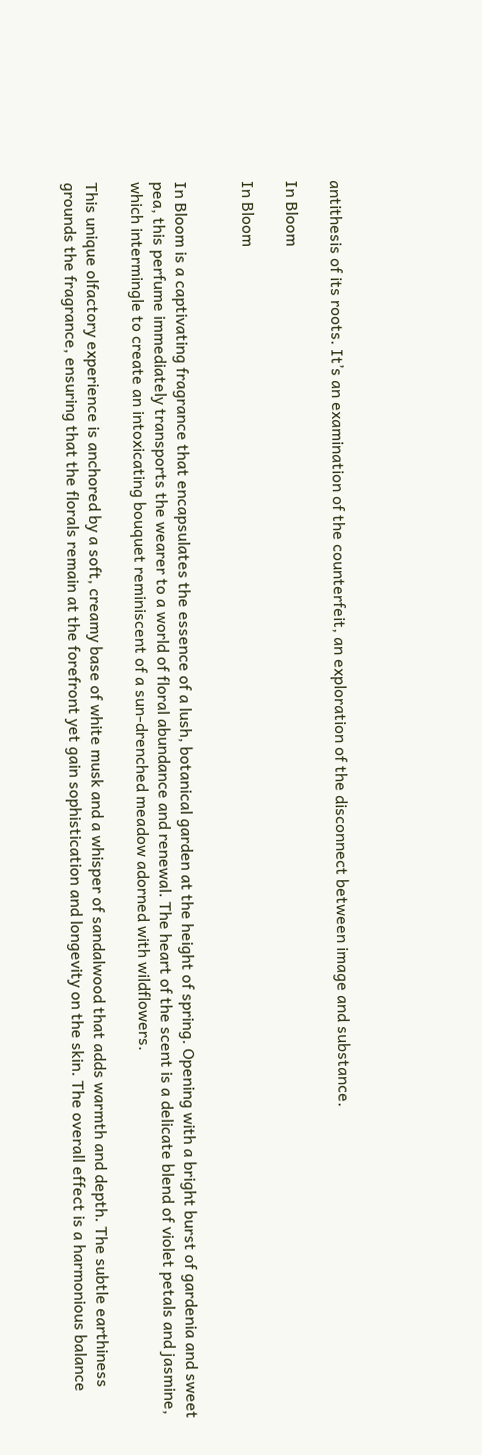antithesis of its roots. It’s an examination of the counterfeit, an exploration of the disconnect between image and substance.

In Bloom

In Bloom


In Bloom is a captivating fragrance that encapsulates the essence of a lush, botanical garden at the height of spring. Opening with a bright burst of gardenia and sweet pea, this perfume immediately transports the wearer to a world of floral abundance and renewal. The heart of the scent is a delicate blend of violet petals and jasmine, which intermingle to create an intoxicating bouquet reminiscent of a sun-drenched meadow adorned with wildflowers.

This unique olfactory experience is anchored by a soft, creamy base of white musk and a whisper of sandalwood that adds warmth and depth. The subtle earthiness grounds the fragrance, ensuring that the florals remain at the forefront yet gain sophistication and longevity on the skin. The overall effect is a harmonious balance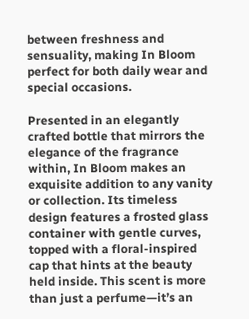between freshness and sensuality, making In Bloom perfect for both daily wear and special occasions.

Presented in an elegantly crafted bottle that mirrors the elegance of the fragrance within, In Bloom makes an exquisite addition to any vanity or collection. Its timeless design features a frosted glass container with gentle curves, topped with a floral-inspired cap that hints at the beauty held inside. This scent is more than just a perfume—it’s an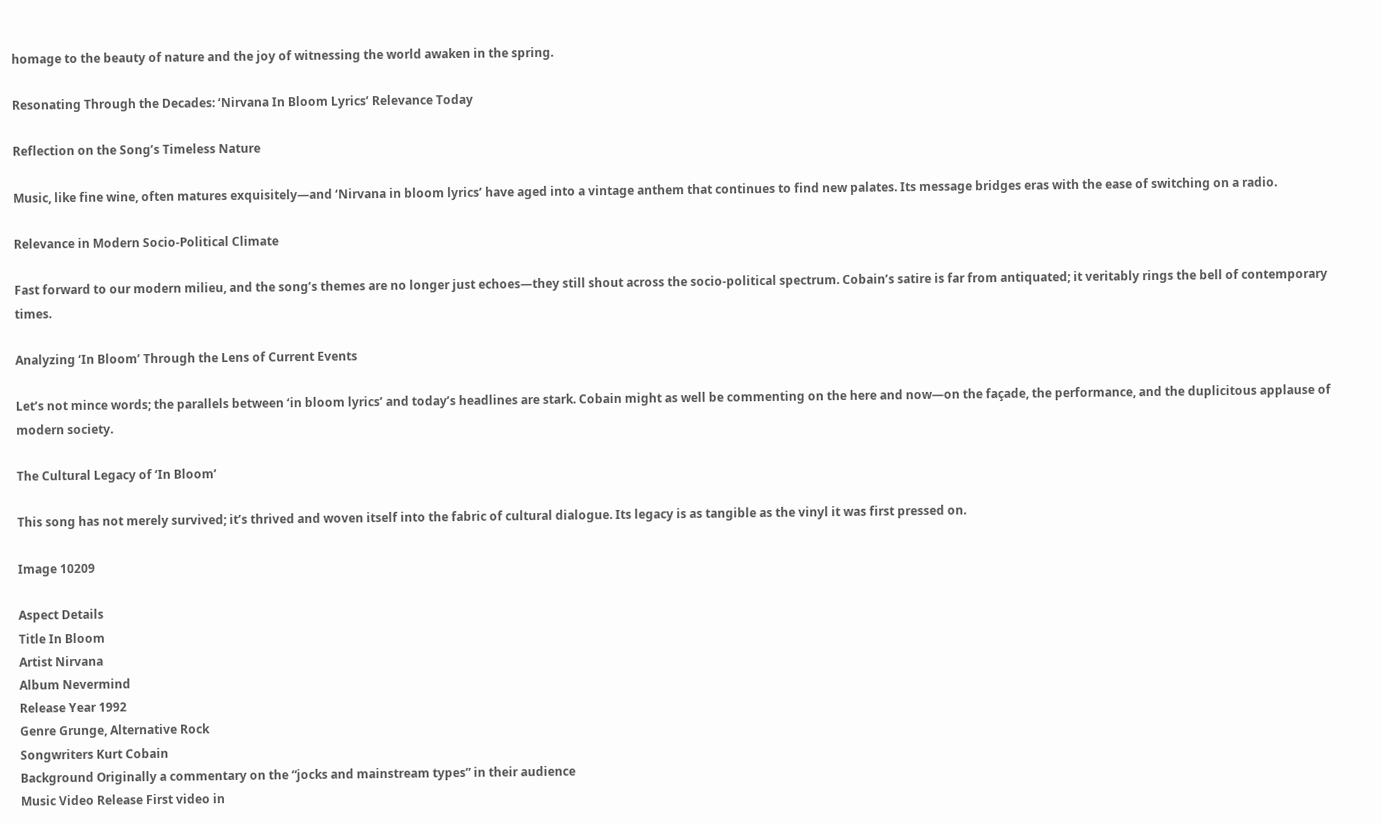homage to the beauty of nature and the joy of witnessing the world awaken in the spring.

Resonating Through the Decades: ‘Nirvana In Bloom Lyrics’ Relevance Today

Reflection on the Song’s Timeless Nature

Music, like fine wine, often matures exquisitely—and ‘Nirvana in bloom lyrics’ have aged into a vintage anthem that continues to find new palates. Its message bridges eras with the ease of switching on a radio.

Relevance in Modern Socio-Political Climate

Fast forward to our modern milieu, and the song’s themes are no longer just echoes—they still shout across the socio-political spectrum. Cobain’s satire is far from antiquated; it veritably rings the bell of contemporary times.

Analyzing ‘In Bloom’ Through the Lens of Current Events

Let’s not mince words; the parallels between ‘in bloom lyrics’ and today’s headlines are stark. Cobain might as well be commenting on the here and now—on the façade, the performance, and the duplicitous applause of modern society.

The Cultural Legacy of ‘In Bloom’

This song has not merely survived; it’s thrived and woven itself into the fabric of cultural dialogue. Its legacy is as tangible as the vinyl it was first pressed on.

Image 10209

Aspect Details
Title In Bloom
Artist Nirvana
Album Nevermind
Release Year 1992
Genre Grunge, Alternative Rock
Songwriters Kurt Cobain
Background Originally a commentary on the “jocks and mainstream types” in their audience
Music Video Release First video in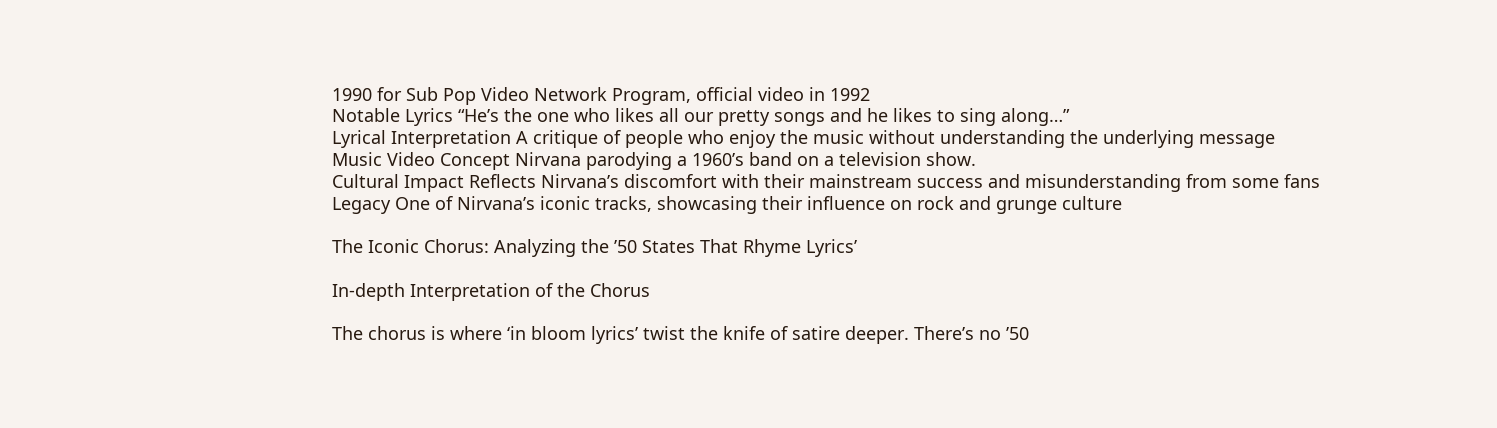1990 for Sub Pop Video Network Program, official video in 1992
Notable Lyrics “He’s the one who likes all our pretty songs and he likes to sing along…”
Lyrical Interpretation A critique of people who enjoy the music without understanding the underlying message
Music Video Concept Nirvana parodying a 1960’s band on a television show.
Cultural Impact Reflects Nirvana’s discomfort with their mainstream success and misunderstanding from some fans
Legacy One of Nirvana’s iconic tracks, showcasing their influence on rock and grunge culture

The Iconic Chorus: Analyzing the ’50 States That Rhyme Lyrics’

In-depth Interpretation of the Chorus

The chorus is where ‘in bloom lyrics’ twist the knife of satire deeper. There’s no ’50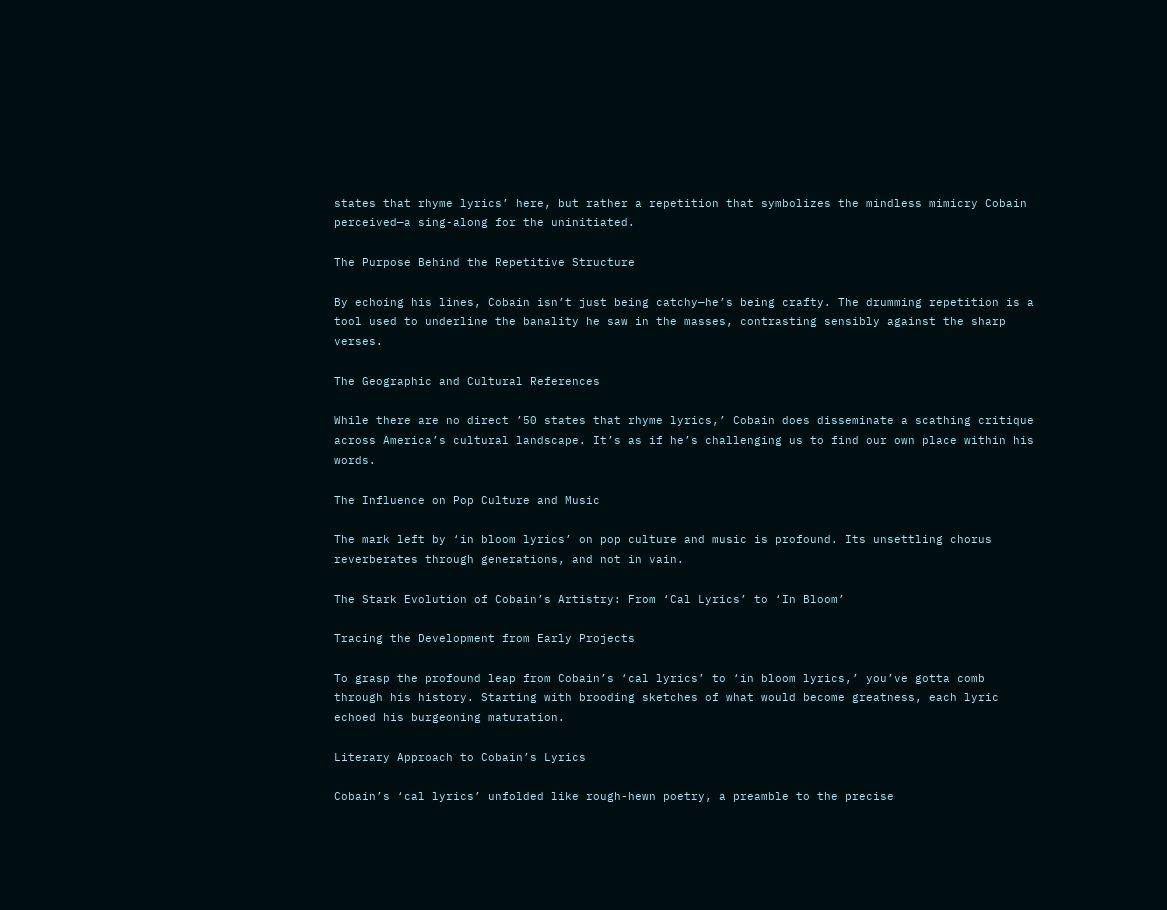states that rhyme lyrics’ here, but rather a repetition that symbolizes the mindless mimicry Cobain perceived—a sing-along for the uninitiated.

The Purpose Behind the Repetitive Structure

By echoing his lines, Cobain isn’t just being catchy—he’s being crafty. The drumming repetition is a tool used to underline the banality he saw in the masses, contrasting sensibly against the sharp verses.

The Geographic and Cultural References

While there are no direct ’50 states that rhyme lyrics,’ Cobain does disseminate a scathing critique across America’s cultural landscape. It’s as if he’s challenging us to find our own place within his words.

The Influence on Pop Culture and Music

The mark left by ‘in bloom lyrics’ on pop culture and music is profound. Its unsettling chorus reverberates through generations, and not in vain.

The Stark Evolution of Cobain’s Artistry: From ‘Cal Lyrics’ to ‘In Bloom’

Tracing the Development from Early Projects

To grasp the profound leap from Cobain’s ‘cal lyrics’ to ‘in bloom lyrics,’ you’ve gotta comb through his history. Starting with brooding sketches of what would become greatness, each lyric echoed his burgeoning maturation.

Literary Approach to Cobain’s Lyrics

Cobain’s ‘cal lyrics’ unfolded like rough-hewn poetry, a preamble to the precise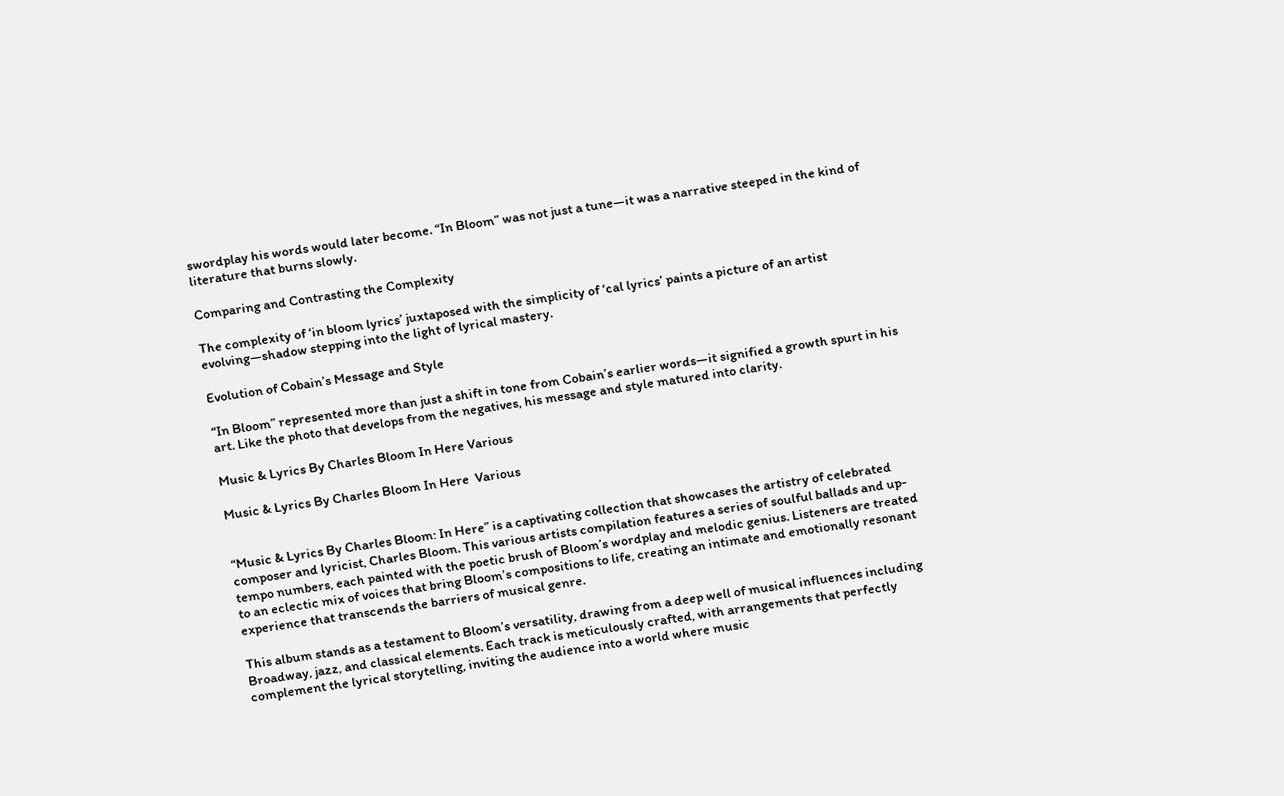swordplay his words would later become. “In Bloom” was not just a tune—it was a narrative steeped in the kind of literature that burns slowly.

Comparing and Contrasting the Complexity

The complexity of ‘in bloom lyrics’ juxtaposed with the simplicity of ‘cal lyrics’ paints a picture of an artist evolving—shadow stepping into the light of lyrical mastery.

Evolution of Cobain’s Message and Style

“In Bloom” represented more than just a shift in tone from Cobain’s earlier words—it signified a growth spurt in his art. Like the photo that develops from the negatives, his message and style matured into clarity.

Music & Lyrics By Charles Bloom In Here Various

Music & Lyrics By Charles Bloom In Here  Various


“Music & Lyrics By Charles Bloom: In Here” is a captivating collection that showcases the artistry of celebrated composer and lyricist, Charles Bloom. This various artists compilation features a series of soulful ballads and up-tempo numbers, each painted with the poetic brush of Bloom’s wordplay and melodic genius. Listeners are treated to an eclectic mix of voices that bring Bloom’s compositions to life, creating an intimate and emotionally resonant experience that transcends the barriers of musical genre.

This album stands as a testament to Bloom’s versatility, drawing from a deep well of musical influences including Broadway, jazz, and classical elements. Each track is meticulously crafted, with arrangements that perfectly complement the lyrical storytelling, inviting the audience into a world where music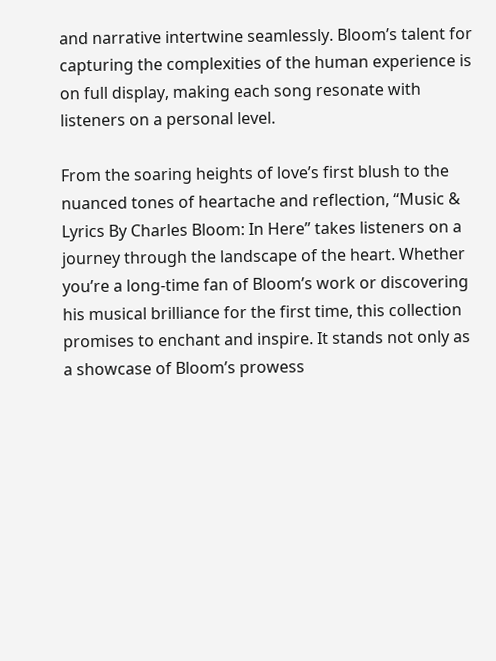and narrative intertwine seamlessly. Bloom’s talent for capturing the complexities of the human experience is on full display, making each song resonate with listeners on a personal level.

From the soaring heights of love’s first blush to the nuanced tones of heartache and reflection, “Music & Lyrics By Charles Bloom: In Here” takes listeners on a journey through the landscape of the heart. Whether you’re a long-time fan of Bloom’s work or discovering his musical brilliance for the first time, this collection promises to enchant and inspire. It stands not only as a showcase of Bloom’s prowess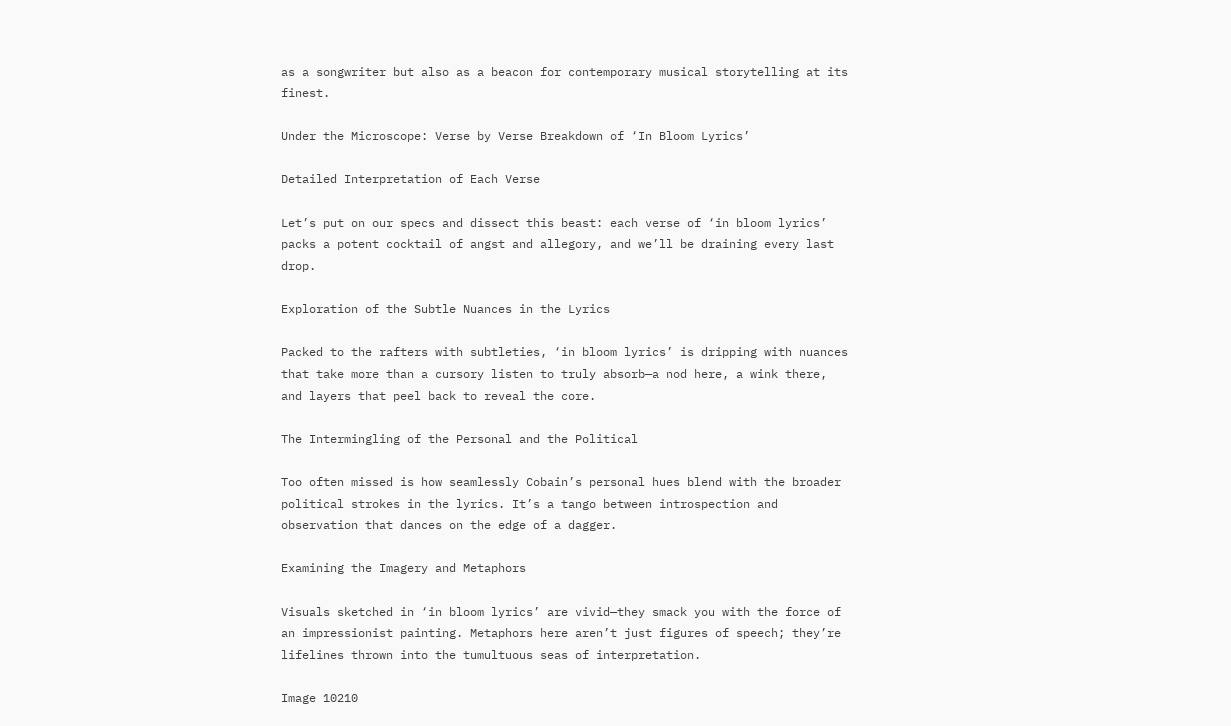as a songwriter but also as a beacon for contemporary musical storytelling at its finest.

Under the Microscope: Verse by Verse Breakdown of ‘In Bloom Lyrics’

Detailed Interpretation of Each Verse

Let’s put on our specs and dissect this beast: each verse of ‘in bloom lyrics’ packs a potent cocktail of angst and allegory, and we’ll be draining every last drop.

Exploration of the Subtle Nuances in the Lyrics

Packed to the rafters with subtleties, ‘in bloom lyrics’ is dripping with nuances that take more than a cursory listen to truly absorb—a nod here, a wink there, and layers that peel back to reveal the core.

The Intermingling of the Personal and the Political

Too often missed is how seamlessly Cobain’s personal hues blend with the broader political strokes in the lyrics. It’s a tango between introspection and observation that dances on the edge of a dagger.

Examining the Imagery and Metaphors

Visuals sketched in ‘in bloom lyrics’ are vivid—they smack you with the force of an impressionist painting. Metaphors here aren’t just figures of speech; they’re lifelines thrown into the tumultuous seas of interpretation.

Image 10210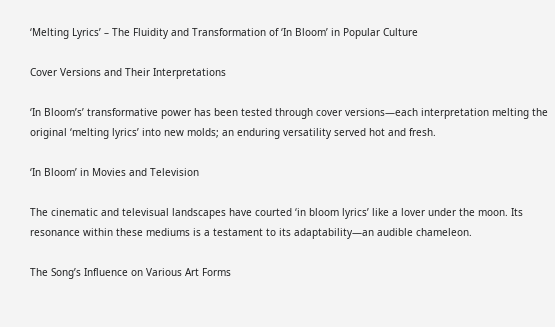‘Melting Lyrics’ – The Fluidity and Transformation of ‘In Bloom’ in Popular Culture

Cover Versions and Their Interpretations

‘In Bloom’s’ transformative power has been tested through cover versions—each interpretation melting the original ‘melting lyrics’ into new molds; an enduring versatility served hot and fresh.

‘In Bloom’ in Movies and Television

The cinematic and televisual landscapes have courted ‘in bloom lyrics’ like a lover under the moon. Its resonance within these mediums is a testament to its adaptability—an audible chameleon.

The Song’s Influence on Various Art Forms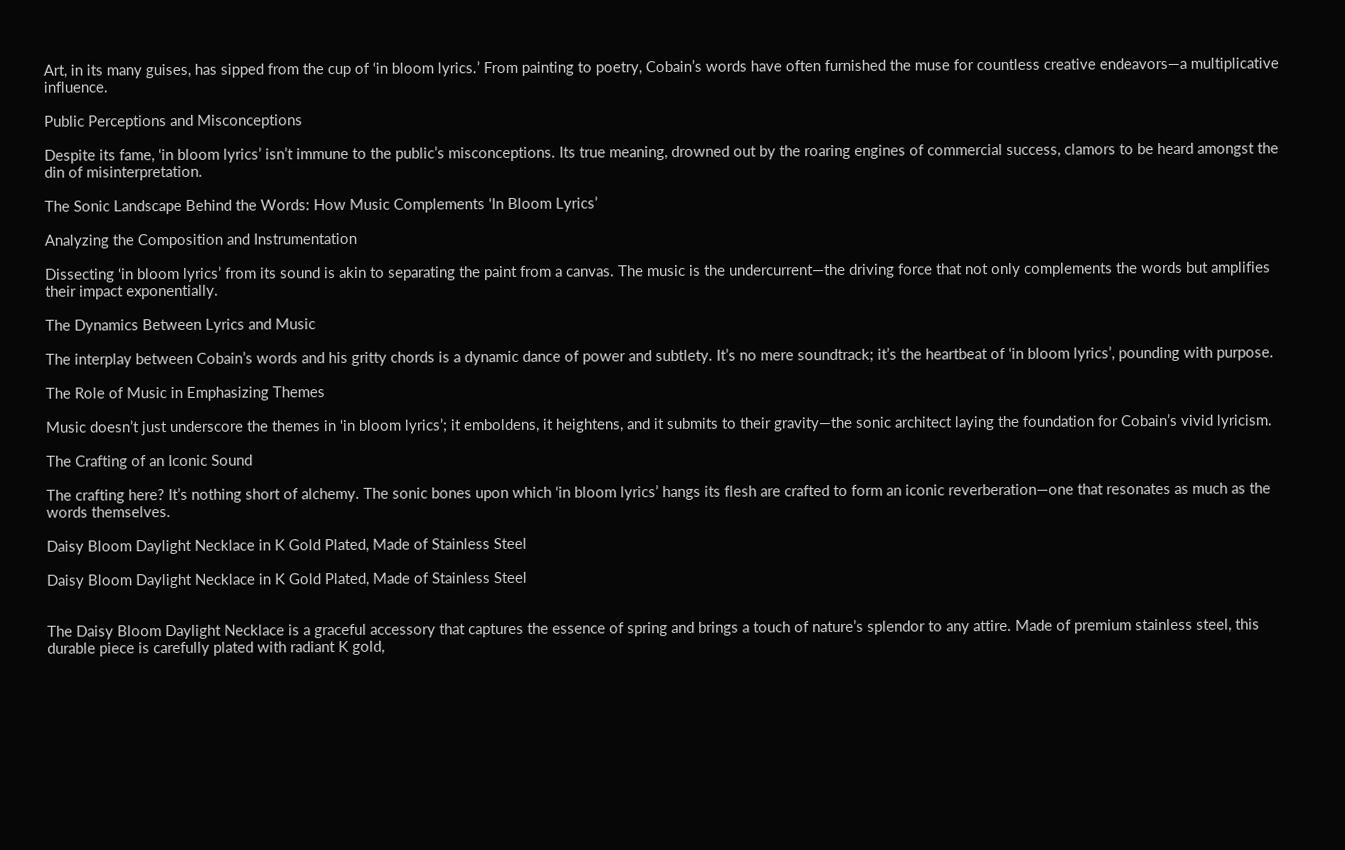Art, in its many guises, has sipped from the cup of ‘in bloom lyrics.’ From painting to poetry, Cobain’s words have often furnished the muse for countless creative endeavors—a multiplicative influence.

Public Perceptions and Misconceptions

Despite its fame, ‘in bloom lyrics’ isn’t immune to the public’s misconceptions. Its true meaning, drowned out by the roaring engines of commercial success, clamors to be heard amongst the din of misinterpretation.

The Sonic Landscape Behind the Words: How Music Complements ‘In Bloom Lyrics’

Analyzing the Composition and Instrumentation

Dissecting ‘in bloom lyrics’ from its sound is akin to separating the paint from a canvas. The music is the undercurrent—the driving force that not only complements the words but amplifies their impact exponentially.

The Dynamics Between Lyrics and Music

The interplay between Cobain’s words and his gritty chords is a dynamic dance of power and subtlety. It’s no mere soundtrack; it’s the heartbeat of ‘in bloom lyrics’, pounding with purpose.

The Role of Music in Emphasizing Themes

Music doesn’t just underscore the themes in ‘in bloom lyrics’; it emboldens, it heightens, and it submits to their gravity—the sonic architect laying the foundation for Cobain’s vivid lyricism.

The Crafting of an Iconic Sound

The crafting here? It’s nothing short of alchemy. The sonic bones upon which ‘in bloom lyrics’ hangs its flesh are crafted to form an iconic reverberation—one that resonates as much as the words themselves.

Daisy Bloom Daylight Necklace in K Gold Plated, Made of Stainless Steel

Daisy Bloom Daylight Necklace in K Gold Plated, Made of Stainless Steel


The Daisy Bloom Daylight Necklace is a graceful accessory that captures the essence of spring and brings a touch of nature’s splendor to any attire. Made of premium stainless steel, this durable piece is carefully plated with radiant K gold,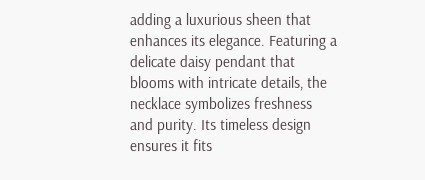adding a luxurious sheen that enhances its elegance. Featuring a delicate daisy pendant that blooms with intricate details, the necklace symbolizes freshness and purity. Its timeless design ensures it fits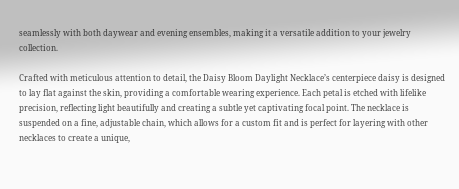seamlessly with both daywear and evening ensembles, making it a versatile addition to your jewelry collection.

Crafted with meticulous attention to detail, the Daisy Bloom Daylight Necklace’s centerpiece daisy is designed to lay flat against the skin, providing a comfortable wearing experience. Each petal is etched with lifelike precision, reflecting light beautifully and creating a subtle yet captivating focal point. The necklace is suspended on a fine, adjustable chain, which allows for a custom fit and is perfect for layering with other necklaces to create a unique,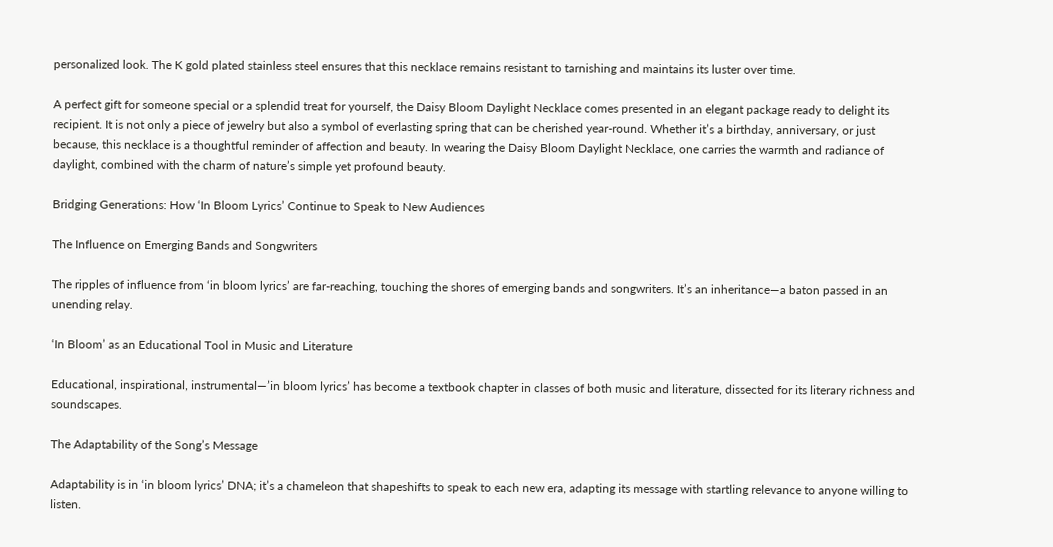personalized look. The K gold plated stainless steel ensures that this necklace remains resistant to tarnishing and maintains its luster over time.

A perfect gift for someone special or a splendid treat for yourself, the Daisy Bloom Daylight Necklace comes presented in an elegant package ready to delight its recipient. It is not only a piece of jewelry but also a symbol of everlasting spring that can be cherished year-round. Whether it’s a birthday, anniversary, or just because, this necklace is a thoughtful reminder of affection and beauty. In wearing the Daisy Bloom Daylight Necklace, one carries the warmth and radiance of daylight, combined with the charm of nature’s simple yet profound beauty.

Bridging Generations: How ‘In Bloom Lyrics’ Continue to Speak to New Audiences

The Influence on Emerging Bands and Songwriters

The ripples of influence from ‘in bloom lyrics’ are far-reaching, touching the shores of emerging bands and songwriters. It’s an inheritance—a baton passed in an unending relay.

‘In Bloom’ as an Educational Tool in Music and Literature

Educational, inspirational, instrumental—’in bloom lyrics’ has become a textbook chapter in classes of both music and literature, dissected for its literary richness and soundscapes.

The Adaptability of the Song’s Message

Adaptability is in ‘in bloom lyrics’ DNA; it’s a chameleon that shapeshifts to speak to each new era, adapting its message with startling relevance to anyone willing to listen.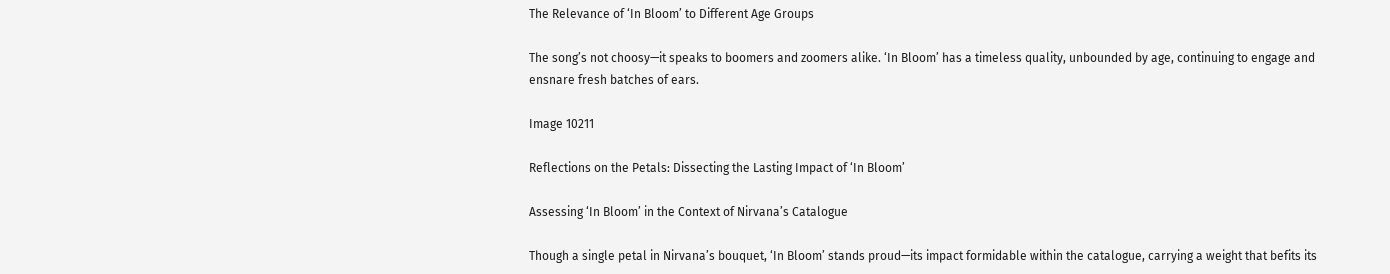The Relevance of ‘In Bloom’ to Different Age Groups

The song’s not choosy—it speaks to boomers and zoomers alike. ‘In Bloom’ has a timeless quality, unbounded by age, continuing to engage and ensnare fresh batches of ears.

Image 10211

Reflections on the Petals: Dissecting the Lasting Impact of ‘In Bloom’

Assessing ‘In Bloom’ in the Context of Nirvana’s Catalogue

Though a single petal in Nirvana’s bouquet, ‘In Bloom’ stands proud—its impact formidable within the catalogue, carrying a weight that befits its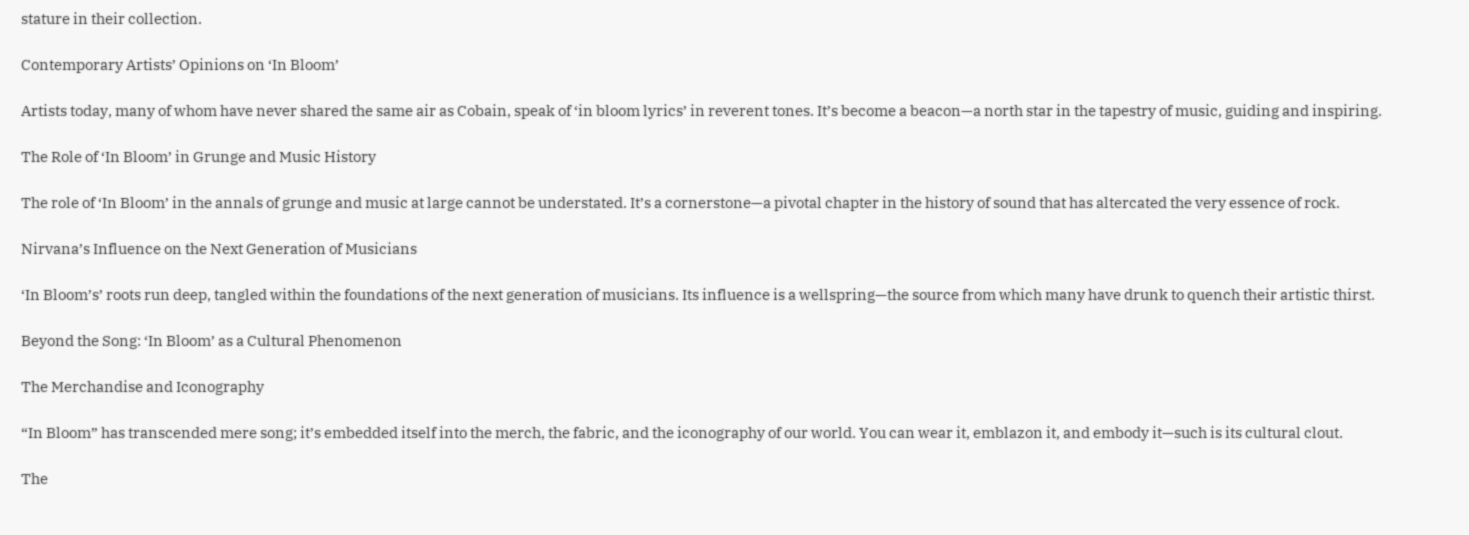stature in their collection.

Contemporary Artists’ Opinions on ‘In Bloom’

Artists today, many of whom have never shared the same air as Cobain, speak of ‘in bloom lyrics’ in reverent tones. It’s become a beacon—a north star in the tapestry of music, guiding and inspiring.

The Role of ‘In Bloom’ in Grunge and Music History

The role of ‘In Bloom’ in the annals of grunge and music at large cannot be understated. It’s a cornerstone—a pivotal chapter in the history of sound that has altercated the very essence of rock.

Nirvana’s Influence on the Next Generation of Musicians

‘In Bloom’s’ roots run deep, tangled within the foundations of the next generation of musicians. Its influence is a wellspring—the source from which many have drunk to quench their artistic thirst.

Beyond the Song: ‘In Bloom’ as a Cultural Phenomenon

The Merchandise and Iconography

“In Bloom” has transcended mere song; it’s embedded itself into the merch, the fabric, and the iconography of our world. You can wear it, emblazon it, and embody it—such is its cultural clout.

The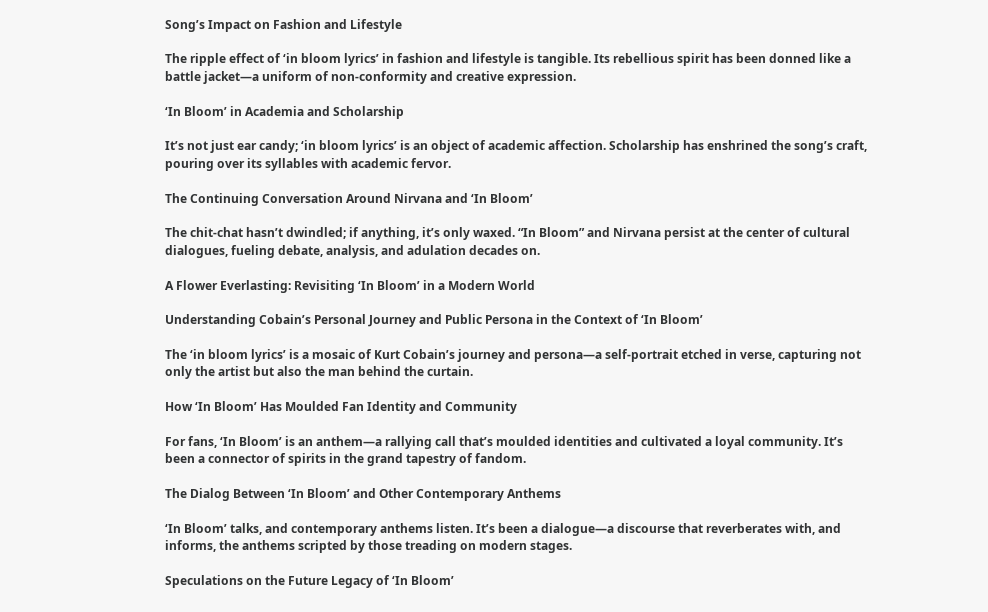Song’s Impact on Fashion and Lifestyle

The ripple effect of ‘in bloom lyrics’ in fashion and lifestyle is tangible. Its rebellious spirit has been donned like a battle jacket—a uniform of non-conformity and creative expression.

‘In Bloom’ in Academia and Scholarship

It’s not just ear candy; ‘in bloom lyrics’ is an object of academic affection. Scholarship has enshrined the song’s craft, pouring over its syllables with academic fervor.

The Continuing Conversation Around Nirvana and ‘In Bloom’

The chit-chat hasn’t dwindled; if anything, it’s only waxed. “In Bloom” and Nirvana persist at the center of cultural dialogues, fueling debate, analysis, and adulation decades on.

A Flower Everlasting: Revisiting ‘In Bloom’ in a Modern World

Understanding Cobain’s Personal Journey and Public Persona in the Context of ‘In Bloom’

The ‘in bloom lyrics’ is a mosaic of Kurt Cobain’s journey and persona—a self-portrait etched in verse, capturing not only the artist but also the man behind the curtain.

How ‘In Bloom’ Has Moulded Fan Identity and Community

For fans, ‘In Bloom’ is an anthem—a rallying call that’s moulded identities and cultivated a loyal community. It’s been a connector of spirits in the grand tapestry of fandom.

The Dialog Between ‘In Bloom’ and Other Contemporary Anthems

‘In Bloom’ talks, and contemporary anthems listen. It’s been a dialogue—a discourse that reverberates with, and informs, the anthems scripted by those treading on modern stages.

Speculations on the Future Legacy of ‘In Bloom’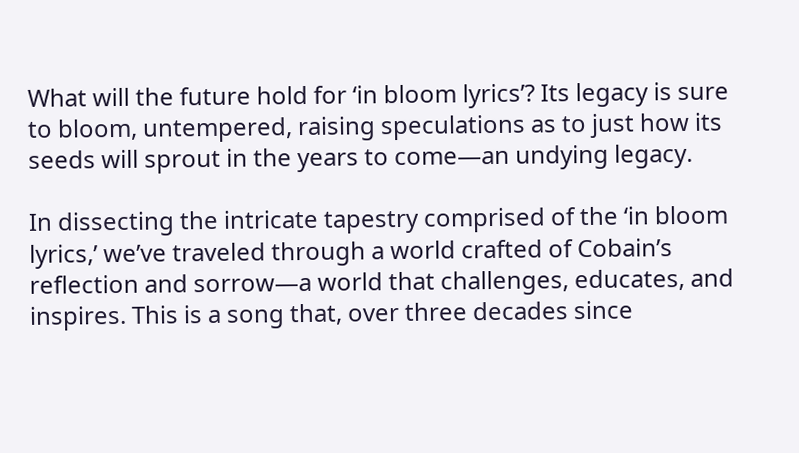What will the future hold for ‘in bloom lyrics’? Its legacy is sure to bloom, untempered, raising speculations as to just how its seeds will sprout in the years to come—an undying legacy.

In dissecting the intricate tapestry comprised of the ‘in bloom lyrics,’ we’ve traveled through a world crafted of Cobain’s reflection and sorrow—a world that challenges, educates, and inspires. This is a song that, over three decades since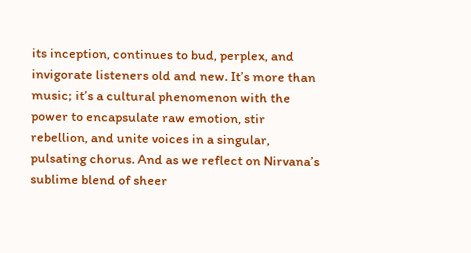its inception, continues to bud, perplex, and invigorate listeners old and new. It’s more than music; it’s a cultural phenomenon with the power to encapsulate raw emotion, stir rebellion, and unite voices in a singular, pulsating chorus. And as we reflect on Nirvana’s sublime blend of sheer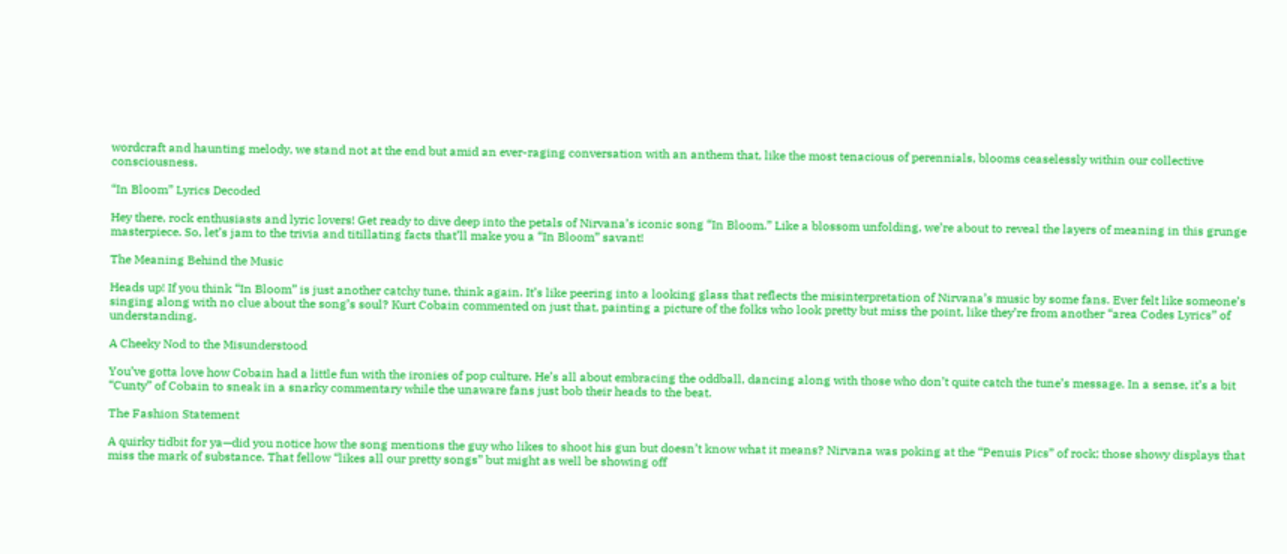wordcraft and haunting melody, we stand not at the end but amid an ever-raging conversation with an anthem that, like the most tenacious of perennials, blooms ceaselessly within our collective consciousness.

“In Bloom” Lyrics Decoded

Hey there, rock enthusiasts and lyric lovers! Get ready to dive deep into the petals of Nirvana’s iconic song “In Bloom.” Like a blossom unfolding, we’re about to reveal the layers of meaning in this grunge masterpiece. So, let’s jam to the trivia and titillating facts that’ll make you a “In Bloom” savant!

The Meaning Behind the Music

Heads up! If you think “In Bloom” is just another catchy tune, think again. It’s like peering into a looking glass that reflects the misinterpretation of Nirvana’s music by some fans. Ever felt like someone’s singing along with no clue about the song’s soul? Kurt Cobain commented on just that, painting a picture of the folks who look pretty but miss the point, like they’re from another “area Codes Lyrics” of understanding.

A Cheeky Nod to the Misunderstood

You’ve gotta love how Cobain had a little fun with the ironies of pop culture. He’s all about embracing the oddball, dancing along with those who don’t quite catch the tune’s message. In a sense, it’s a bit “Cunty” of Cobain to sneak in a snarky commentary while the unaware fans just bob their heads to the beat.

The Fashion Statement

A quirky tidbit for ya—did you notice how the song mentions the guy who likes to shoot his gun but doesn’t know what it means? Nirvana was poking at the “Penuis Pics” of rock; those showy displays that miss the mark of substance. That fellow “likes all our pretty songs” but might as well be showing off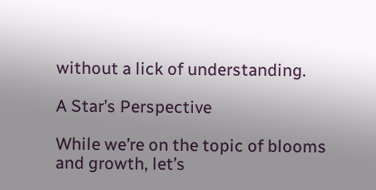without a lick of understanding.

A Star’s Perspective

While we’re on the topic of blooms and growth, let’s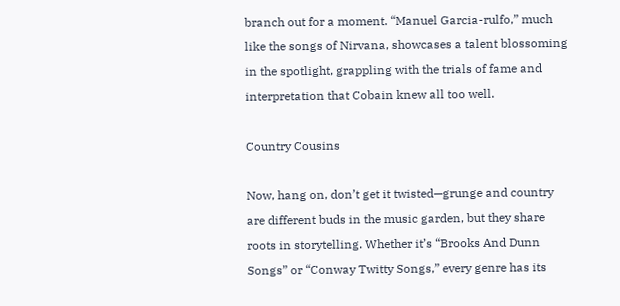branch out for a moment. “Manuel Garcia-rulfo,” much like the songs of Nirvana, showcases a talent blossoming in the spotlight, grappling with the trials of fame and interpretation that Cobain knew all too well.

Country Cousins

Now, hang on, don’t get it twisted—grunge and country are different buds in the music garden, but they share roots in storytelling. Whether it’s “Brooks And Dunn Songs” or “Conway Twitty Songs,” every genre has its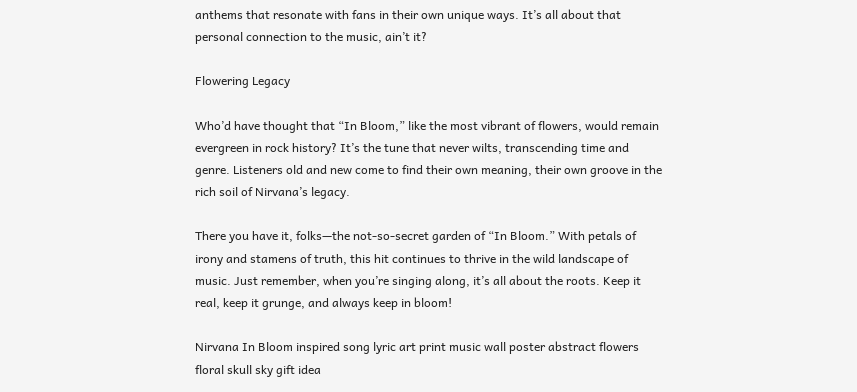anthems that resonate with fans in their own unique ways. It’s all about that personal connection to the music, ain’t it?

Flowering Legacy

Who’d have thought that “In Bloom,” like the most vibrant of flowers, would remain evergreen in rock history? It’s the tune that never wilts, transcending time and genre. Listeners old and new come to find their own meaning, their own groove in the rich soil of Nirvana’s legacy.

There you have it, folks—the not-so-secret garden of “In Bloom.” With petals of irony and stamens of truth, this hit continues to thrive in the wild landscape of music. Just remember, when you’re singing along, it’s all about the roots. Keep it real, keep it grunge, and always keep in bloom!

Nirvana In Bloom inspired song lyric art print music wall poster abstract flowers floral skull sky gift idea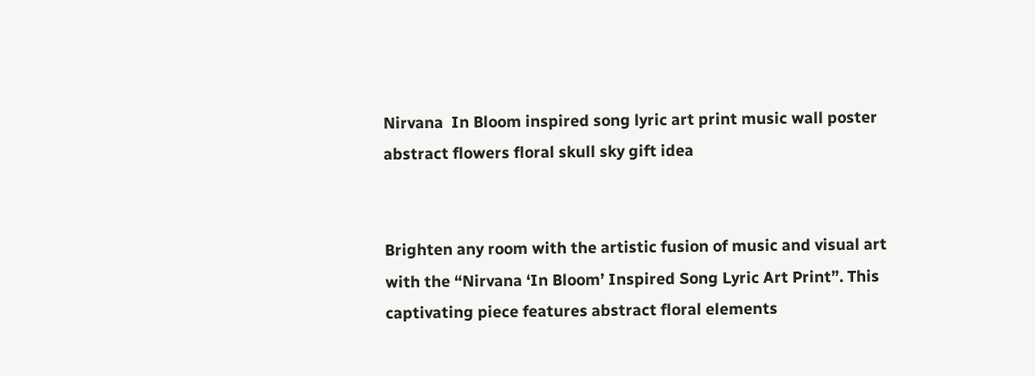Nirvana  In Bloom inspired song lyric art print music wall poster abstract flowers floral skull sky gift idea


Brighten any room with the artistic fusion of music and visual art with the “Nirvana ‘In Bloom’ Inspired Song Lyric Art Print”. This captivating piece features abstract floral elements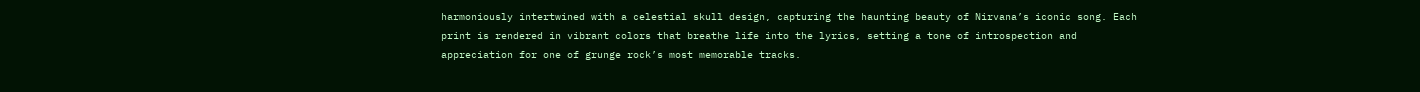harmoniously intertwined with a celestial skull design, capturing the haunting beauty of Nirvana’s iconic song. Each print is rendered in vibrant colors that breathe life into the lyrics, setting a tone of introspection and appreciation for one of grunge rock’s most memorable tracks.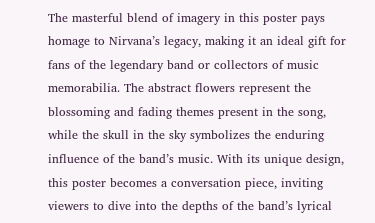The masterful blend of imagery in this poster pays homage to Nirvana’s legacy, making it an ideal gift for fans of the legendary band or collectors of music memorabilia. The abstract flowers represent the blossoming and fading themes present in the song, while the skull in the sky symbolizes the enduring influence of the band’s music. With its unique design, this poster becomes a conversation piece, inviting viewers to dive into the depths of the band’s lyrical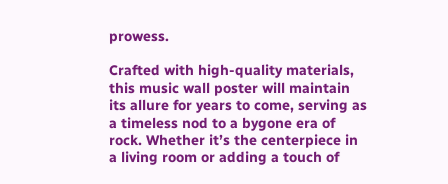prowess.

Crafted with high-quality materials, this music wall poster will maintain its allure for years to come, serving as a timeless nod to a bygone era of rock. Whether it’s the centerpiece in a living room or adding a touch of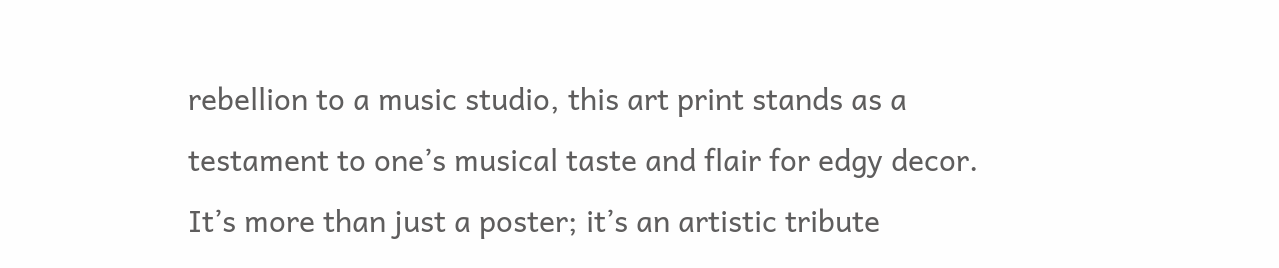rebellion to a music studio, this art print stands as a testament to one’s musical taste and flair for edgy decor. It’s more than just a poster; it’s an artistic tribute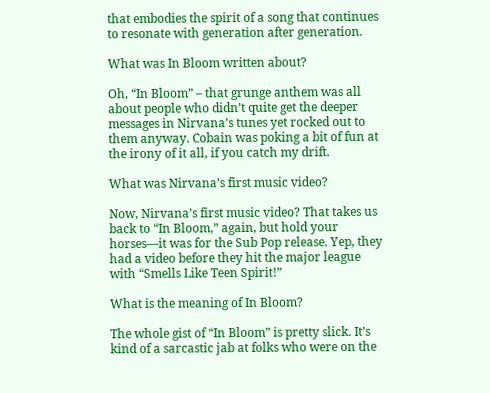that embodies the spirit of a song that continues to resonate with generation after generation.

What was In Bloom written about?

Oh, “In Bloom” – that grunge anthem was all about people who didn’t quite get the deeper messages in Nirvana’s tunes yet rocked out to them anyway. Cobain was poking a bit of fun at the irony of it all, if you catch my drift.

What was Nirvana’s first music video?

Now, Nirvana’s first music video? That takes us back to “In Bloom,” again, but hold your horses—it was for the Sub Pop release. Yep, they had a video before they hit the major league with “Smells Like Teen Spirit!”

What is the meaning of In Bloom?

The whole gist of “In Bloom” is pretty slick. It’s kind of a sarcastic jab at folks who were on the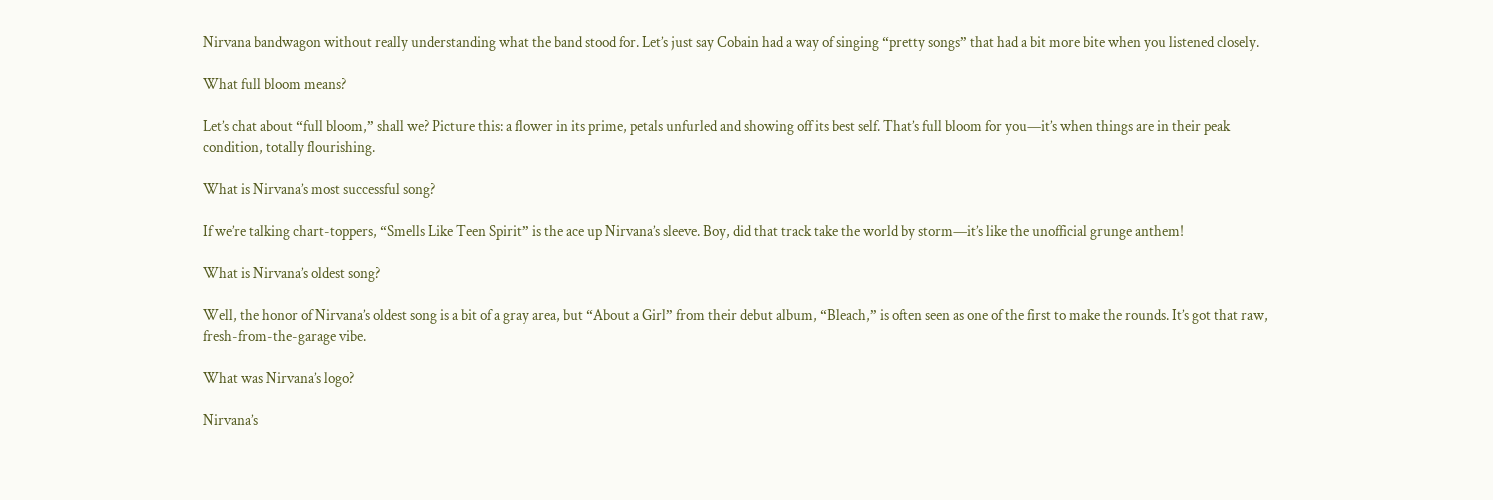Nirvana bandwagon without really understanding what the band stood for. Let’s just say Cobain had a way of singing “pretty songs” that had a bit more bite when you listened closely.

What full bloom means?

Let’s chat about “full bloom,” shall we? Picture this: a flower in its prime, petals unfurled and showing off its best self. That’s full bloom for you—it’s when things are in their peak condition, totally flourishing.

What is Nirvana’s most successful song?

If we’re talking chart-toppers, “Smells Like Teen Spirit” is the ace up Nirvana’s sleeve. Boy, did that track take the world by storm—it’s like the unofficial grunge anthem!

What is Nirvana’s oldest song?

Well, the honor of Nirvana’s oldest song is a bit of a gray area, but “About a Girl” from their debut album, “Bleach,” is often seen as one of the first to make the rounds. It’s got that raw, fresh-from-the-garage vibe.

What was Nirvana’s logo?

Nirvana’s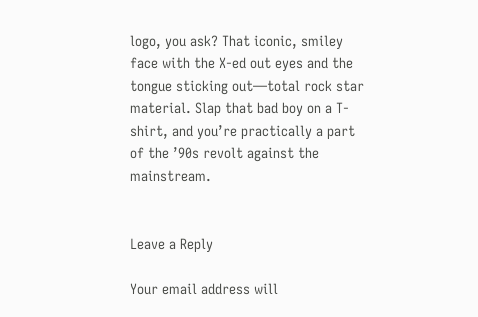logo, you ask? That iconic, smiley face with the X-ed out eyes and the tongue sticking out—total rock star material. Slap that bad boy on a T-shirt, and you’re practically a part of the ’90s revolt against the mainstream.


Leave a Reply

Your email address will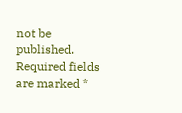not be published. Required fields are marked *